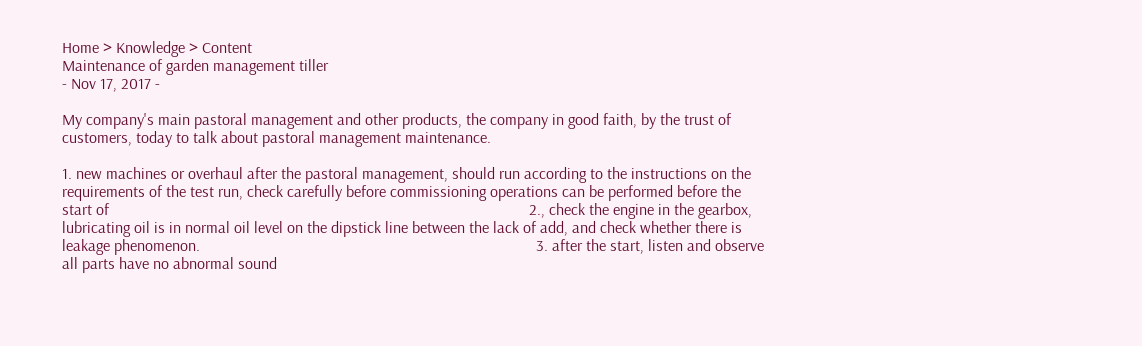Home > Knowledge > Content
Maintenance of garden management tiller
- Nov 17, 2017 -

My company's main pastoral management and other products, the company in good faith, by the trust of customers, today to talk about pastoral management maintenance.

1. new machines or overhaul after the pastoral management, should run according to the instructions on the requirements of the test run, check carefully before commissioning operations can be performed before the start of                                                                                                         2., check the engine in the gearbox, lubricating oil is in normal oil level on the dipstick line between the lack of add, and check whether there is leakage phenomenon.                                                                                    3. after the start, listen and observe all parts have no abnormal sound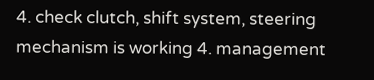4. check clutch, shift system, steering mechanism is working 4. management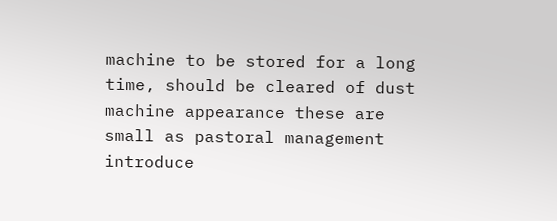machine to be stored for a long time, should be cleared of dust machine appearance these are small as pastoral management introduce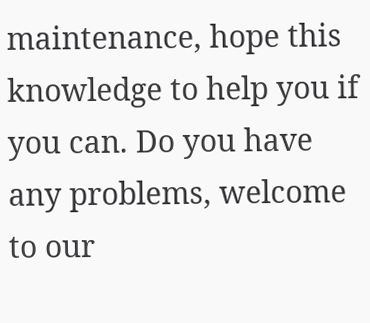maintenance, hope this knowledge to help you if you can. Do you have any problems, welcome to our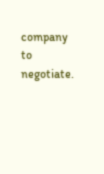company to negotiate.